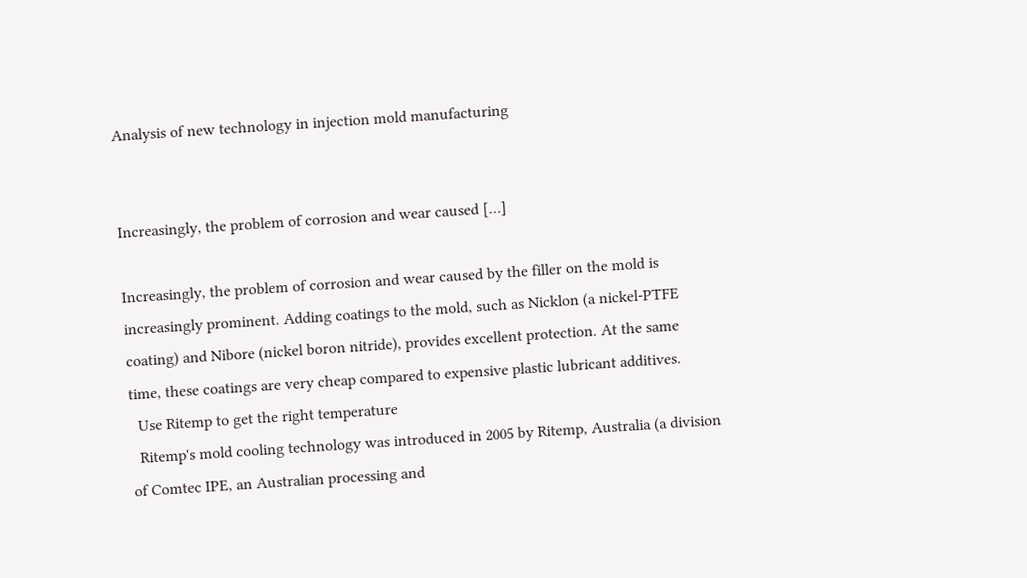Analysis of new technology in injection mold manufacturing


Increasingly, the problem of corrosion and wear caused […]

Increasingly, the problem of corrosion and wear caused by the filler on the mold is increasingly prominent. Adding coatings to the mold, such as Nicklon (a nickel-PTFE coating) and Nibore (nickel boron nitride), provides excellent protection. At the same time, these coatings are very cheap compared to expensive plastic lubricant additives.
  Use Ritemp to get the right temperature
  Ritemp's mold cooling technology was introduced in 2005 by Ritemp, Australia (a division of Comtec IPE, an Australian processing and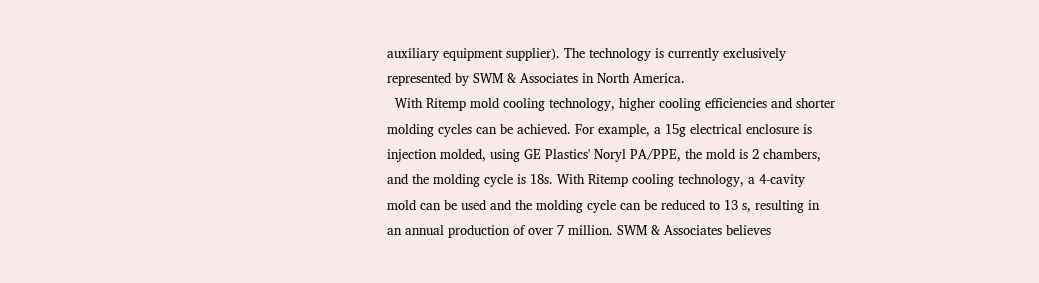auxiliary equipment supplier). The technology is currently exclusively represented by SWM & Associates in North America.
  With Ritemp mold cooling technology, higher cooling efficiencies and shorter molding cycles can be achieved. For example, a 15g electrical enclosure is injection molded, using GE Plastics' Noryl PA/PPE, the mold is 2 chambers, and the molding cycle is 18s. With Ritemp cooling technology, a 4-cavity mold can be used and the molding cycle can be reduced to 13 s, resulting in an annual production of over 7 million. SWM & Associates believes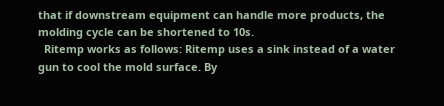that if downstream equipment can handle more products, the molding cycle can be shortened to 10s.
  Ritemp works as follows: Ritemp uses a sink instead of a water gun to cool the mold surface. By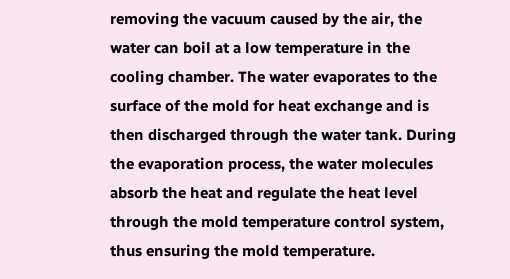removing the vacuum caused by the air, the water can boil at a low temperature in the cooling chamber. The water evaporates to the surface of the mold for heat exchange and is then discharged through the water tank. During the evaporation process, the water molecules absorb the heat and regulate the heat level through the mold temperature control system, thus ensuring the mold temperature.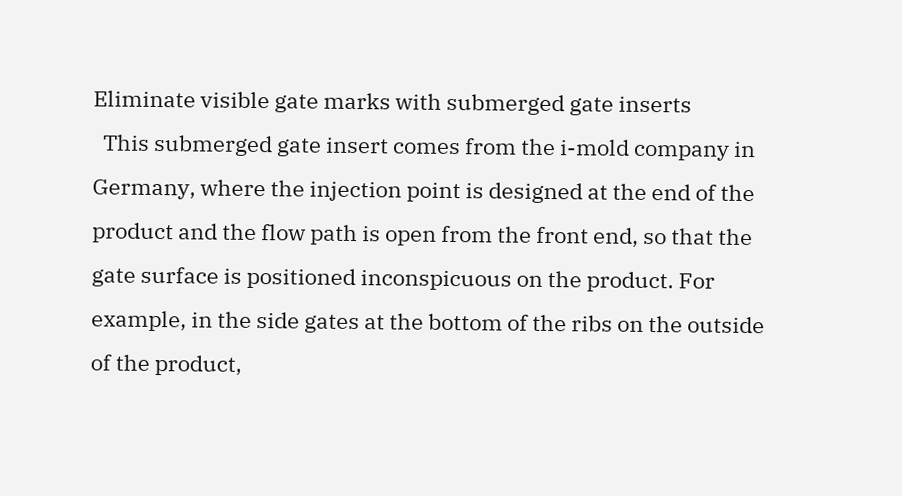Eliminate visible gate marks with submerged gate inserts
  This submerged gate insert comes from the i-mold company in Germany, where the injection point is designed at the end of the product and the flow path is open from the front end, so that the gate surface is positioned inconspicuous on the product. For example, in the side gates at the bottom of the ribs on the outside of the product,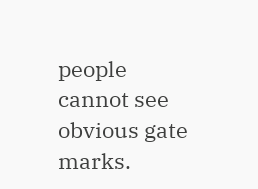people cannot see obvious gate marks.